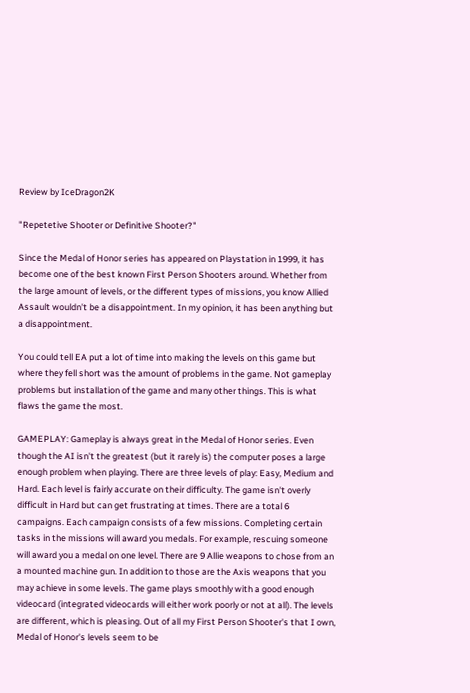Review by IceDragon2K

"Repetetive Shooter or Definitive Shooter?"

Since the Medal of Honor series has appeared on Playstation in 1999, it has become one of the best known First Person Shooters around. Whether from the large amount of levels, or the different types of missions, you know Allied Assault wouldn't be a disappointment. In my opinion, it has been anything but a disappointment.

You could tell EA put a lot of time into making the levels on this game but where they fell short was the amount of problems in the game. Not gameplay problems but installation of the game and many other things. This is what flaws the game the most.

GAMEPLAY: Gameplay is always great in the Medal of Honor series. Even though the AI isn't the greatest (but it rarely is) the computer poses a large enough problem when playing. There are three levels of play: Easy, Medium and Hard. Each level is fairly accurate on their difficulty. The game isn't overly difficult in Hard but can get frustrating at times. There are a total 6 campaigns. Each campaign consists of a few missions. Completing certain tasks in the missions will award you medals. For example, rescuing someone will award you a medal on one level. There are 9 Allie weapons to chose from an a mounted machine gun. In addition to those are the Axis weapons that you may achieve in some levels. The game plays smoothly with a good enough videocard (integrated videocards will either work poorly or not at all). The levels are different, which is pleasing. Out of all my First Person Shooter's that I own, Medal of Honor's levels seem to be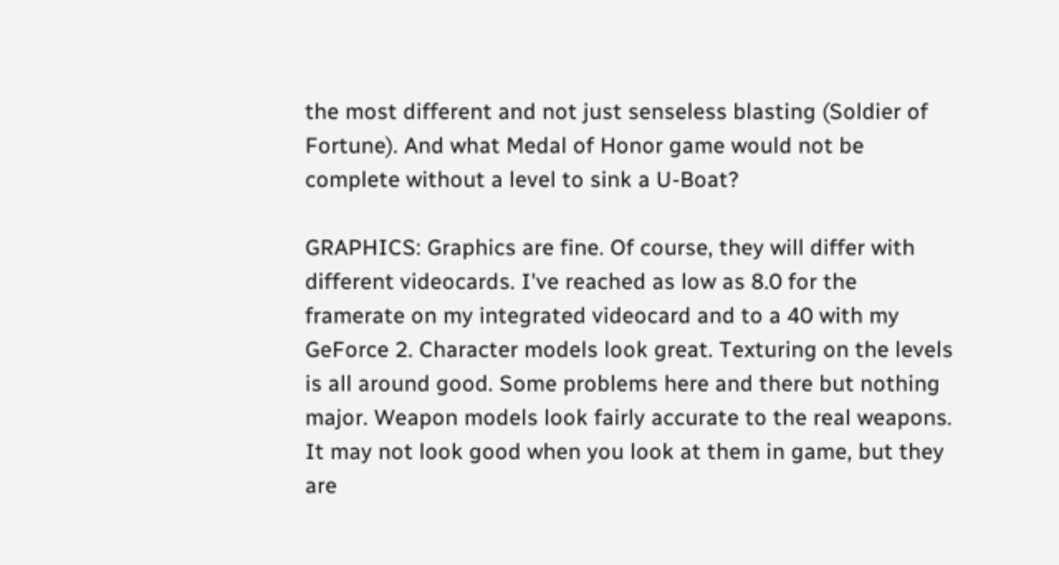the most different and not just senseless blasting (Soldier of Fortune). And what Medal of Honor game would not be complete without a level to sink a U-Boat?

GRAPHICS: Graphics are fine. Of course, they will differ with different videocards. I've reached as low as 8.0 for the framerate on my integrated videocard and to a 40 with my GeForce 2. Character models look great. Texturing on the levels is all around good. Some problems here and there but nothing major. Weapon models look fairly accurate to the real weapons. It may not look good when you look at them in game, but they are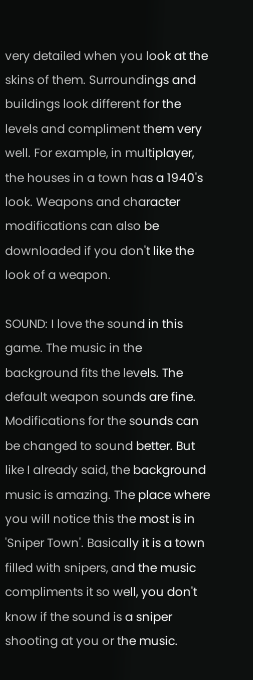very detailed when you look at the skins of them. Surroundings and buildings look different for the levels and compliment them very well. For example, in multiplayer, the houses in a town has a 1940's look. Weapons and character modifications can also be downloaded if you don't like the look of a weapon.

SOUND: I love the sound in this game. The music in the background fits the levels. The default weapon sounds are fine. Modifications for the sounds can be changed to sound better. But like I already said, the background music is amazing. The place where you will notice this the most is in 'Sniper Town'. Basically it is a town filled with snipers, and the music compliments it so well, you don't know if the sound is a sniper shooting at you or the music.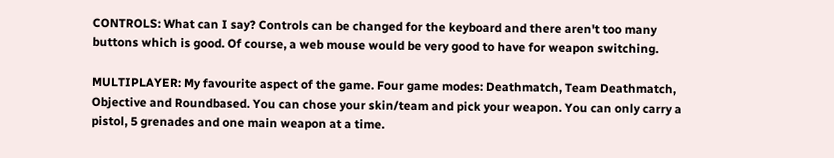CONTROLS: What can I say? Controls can be changed for the keyboard and there aren't too many buttons which is good. Of course, a web mouse would be very good to have for weapon switching.

MULTIPLAYER: My favourite aspect of the game. Four game modes: Deathmatch, Team Deathmatch, Objective and Roundbased. You can chose your skin/team and pick your weapon. You can only carry a pistol, 5 grenades and one main weapon at a time.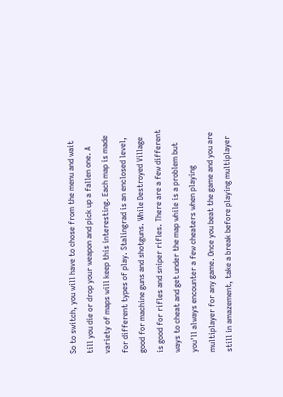So to switch, you will have to chose from the menu and wait till you die or drop your weapon and pick up a fallen one. A variety of maps will keep this interesting. Each map is made for different types of play. Stalingrad is an enclosed level, good for machine guns and shotguns. While Destroyed Village is good for rifles and sniper rifles. There are a few different ways to cheat and get under the map while is a problem but you'll always encounter a few cheaters when playing multiplayer for any game. Once you beat the game and you are still in amazement, take a break before playing multiplayer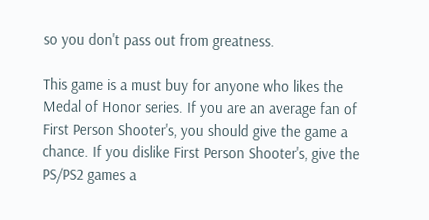so you don't pass out from greatness.

This game is a must buy for anyone who likes the Medal of Honor series. If you are an average fan of First Person Shooter's, you should give the game a chance. If you dislike First Person Shooter's, give the PS/PS2 games a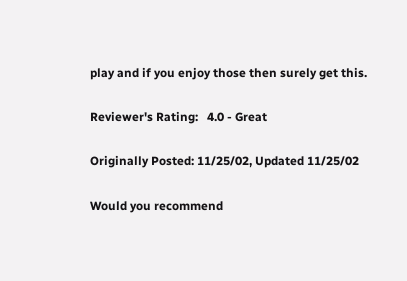play and if you enjoy those then surely get this.

Reviewer's Rating:   4.0 - Great

Originally Posted: 11/25/02, Updated 11/25/02

Would you recommend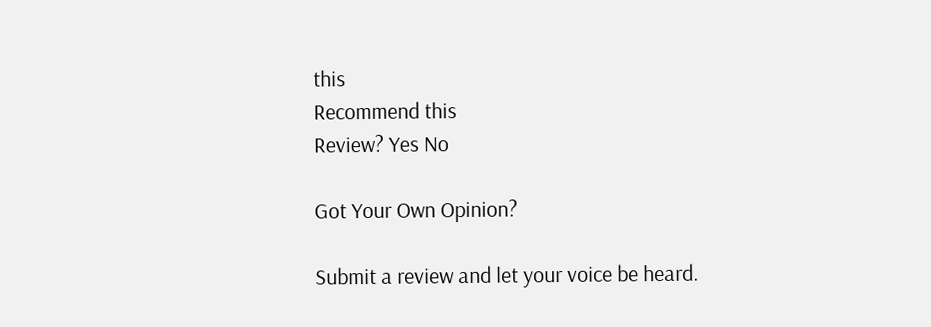this
Recommend this
Review? Yes No

Got Your Own Opinion?

Submit a review and let your voice be heard.